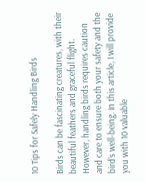10 Tips for Safely Handling Birds

Birds can be fascinating creatures, with their beautiful feathers and graceful flight. However, handling birds requires caution and care to ensure both your safety and the bird’s well-being. In this article, I will provide you with 10 valuable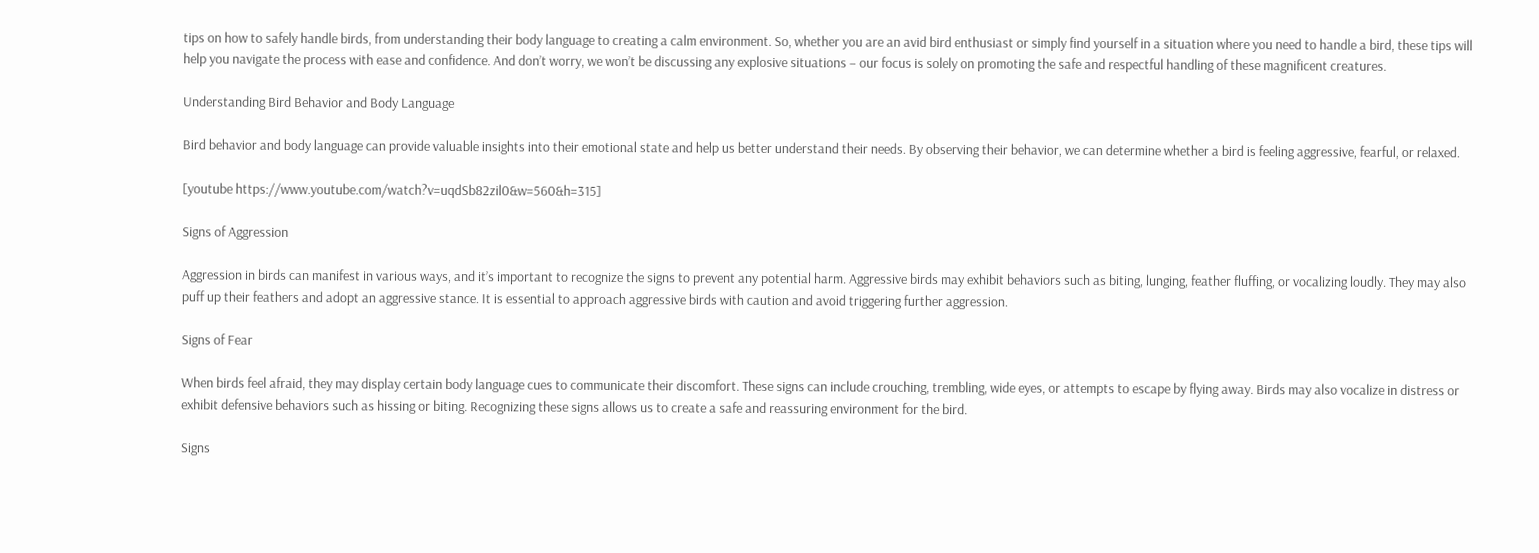tips on how to safely handle birds, from understanding their body language to creating a calm environment. So, whether you are an avid bird enthusiast or simply find yourself in a situation where you need to handle a bird, these tips will help you navigate the process with ease and confidence. And don’t worry, we won’t be discussing any explosive situations – our focus is solely on promoting the safe and respectful handling of these magnificent creatures.

Understanding Bird Behavior and Body Language

Bird behavior and body language can provide valuable insights into their emotional state and help us better understand their needs. By observing their behavior, we can determine whether a bird is feeling aggressive, fearful, or relaxed.

[youtube https://www.youtube.com/watch?v=uqdSb82zil0&w=560&h=315]

Signs of Aggression

Aggression in birds can manifest in various ways, and it’s important to recognize the signs to prevent any potential harm. Aggressive birds may exhibit behaviors such as biting, lunging, feather fluffing, or vocalizing loudly. They may also puff up their feathers and adopt an aggressive stance. It is essential to approach aggressive birds with caution and avoid triggering further aggression.

Signs of Fear

When birds feel afraid, they may display certain body language cues to communicate their discomfort. These signs can include crouching, trembling, wide eyes, or attempts to escape by flying away. Birds may also vocalize in distress or exhibit defensive behaviors such as hissing or biting. Recognizing these signs allows us to create a safe and reassuring environment for the bird.

Signs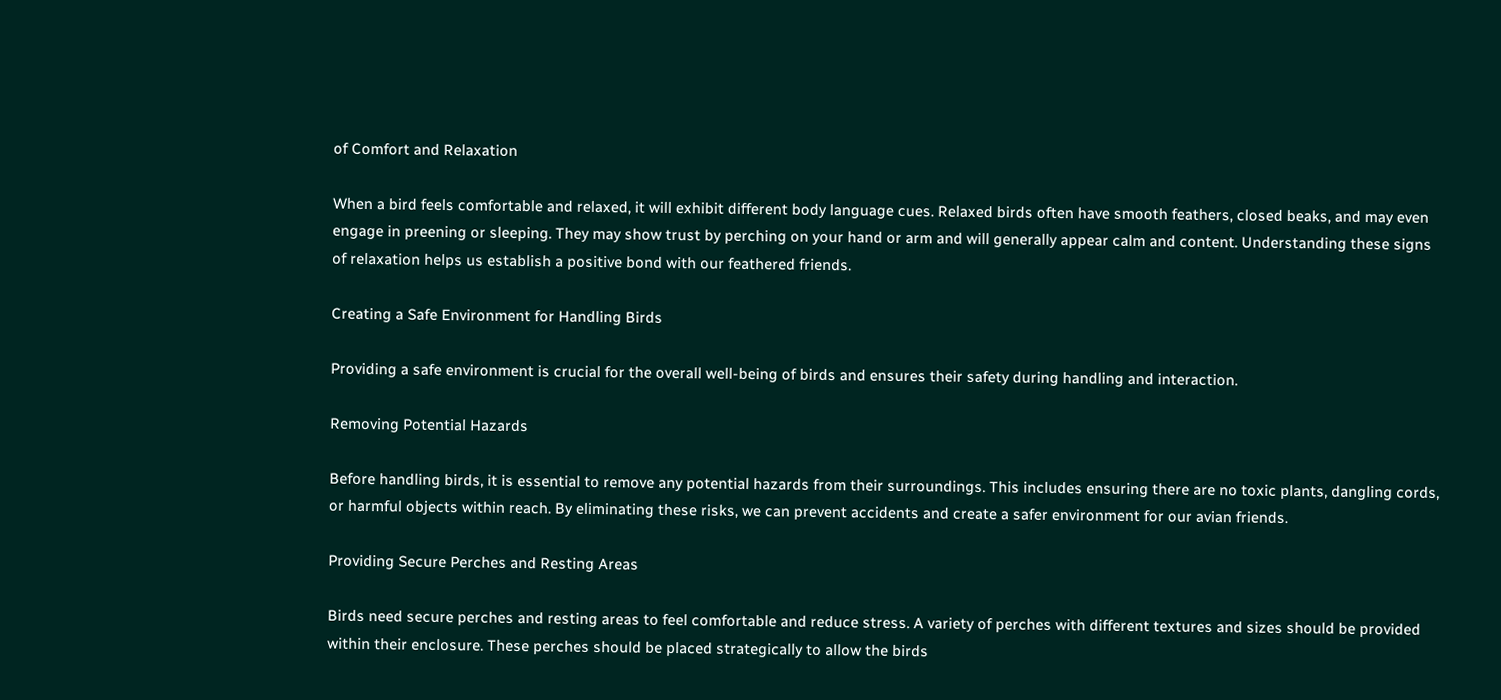of Comfort and Relaxation

When a bird feels comfortable and relaxed, it will exhibit different body language cues. Relaxed birds often have smooth feathers, closed beaks, and may even engage in preening or sleeping. They may show trust by perching on your hand or arm and will generally appear calm and content. Understanding these signs of relaxation helps us establish a positive bond with our feathered friends.

Creating a Safe Environment for Handling Birds

Providing a safe environment is crucial for the overall well-being of birds and ensures their safety during handling and interaction.

Removing Potential Hazards

Before handling birds, it is essential to remove any potential hazards from their surroundings. This includes ensuring there are no toxic plants, dangling cords, or harmful objects within reach. By eliminating these risks, we can prevent accidents and create a safer environment for our avian friends.

Providing Secure Perches and Resting Areas

Birds need secure perches and resting areas to feel comfortable and reduce stress. A variety of perches with different textures and sizes should be provided within their enclosure. These perches should be placed strategically to allow the birds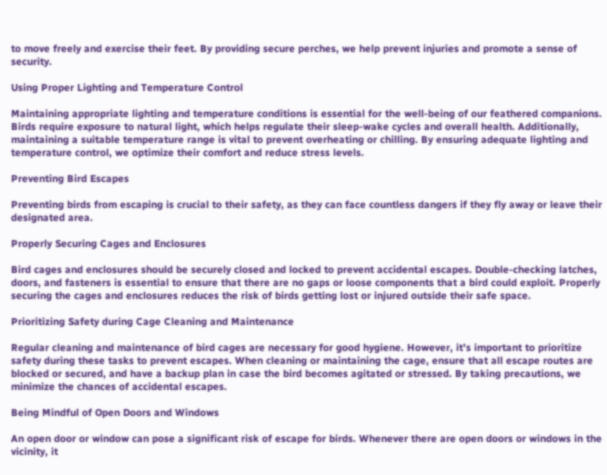to move freely and exercise their feet. By providing secure perches, we help prevent injuries and promote a sense of security.

Using Proper Lighting and Temperature Control

Maintaining appropriate lighting and temperature conditions is essential for the well-being of our feathered companions. Birds require exposure to natural light, which helps regulate their sleep-wake cycles and overall health. Additionally, maintaining a suitable temperature range is vital to prevent overheating or chilling. By ensuring adequate lighting and temperature control, we optimize their comfort and reduce stress levels.

Preventing Bird Escapes

Preventing birds from escaping is crucial to their safety, as they can face countless dangers if they fly away or leave their designated area.

Properly Securing Cages and Enclosures

Bird cages and enclosures should be securely closed and locked to prevent accidental escapes. Double-checking latches, doors, and fasteners is essential to ensure that there are no gaps or loose components that a bird could exploit. Properly securing the cages and enclosures reduces the risk of birds getting lost or injured outside their safe space.

Prioritizing Safety during Cage Cleaning and Maintenance

Regular cleaning and maintenance of bird cages are necessary for good hygiene. However, it’s important to prioritize safety during these tasks to prevent escapes. When cleaning or maintaining the cage, ensure that all escape routes are blocked or secured, and have a backup plan in case the bird becomes agitated or stressed. By taking precautions, we minimize the chances of accidental escapes.

Being Mindful of Open Doors and Windows

An open door or window can pose a significant risk of escape for birds. Whenever there are open doors or windows in the vicinity, it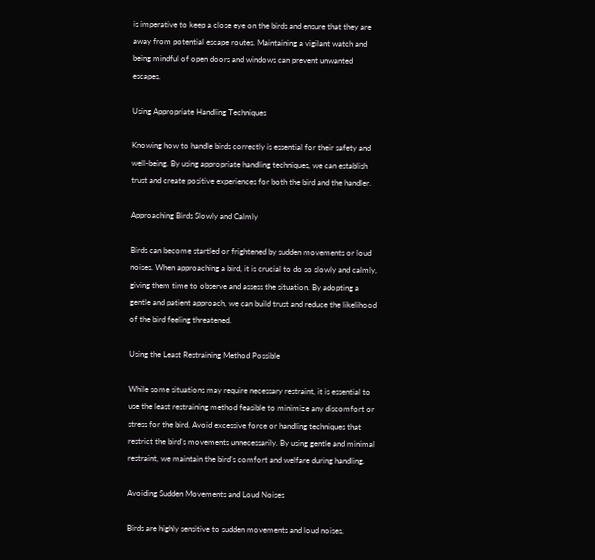is imperative to keep a close eye on the birds and ensure that they are away from potential escape routes. Maintaining a vigilant watch and being mindful of open doors and windows can prevent unwanted escapes.

Using Appropriate Handling Techniques

Knowing how to handle birds correctly is essential for their safety and well-being. By using appropriate handling techniques, we can establish trust and create positive experiences for both the bird and the handler.

Approaching Birds Slowly and Calmly

Birds can become startled or frightened by sudden movements or loud noises. When approaching a bird, it is crucial to do so slowly and calmly, giving them time to observe and assess the situation. By adopting a gentle and patient approach, we can build trust and reduce the likelihood of the bird feeling threatened.

Using the Least Restraining Method Possible

While some situations may require necessary restraint, it is essential to use the least restraining method feasible to minimize any discomfort or stress for the bird. Avoid excessive force or handling techniques that restrict the bird’s movements unnecessarily. By using gentle and minimal restraint, we maintain the bird’s comfort and welfare during handling.

Avoiding Sudden Movements and Loud Noises

Birds are highly sensitive to sudden movements and loud noises,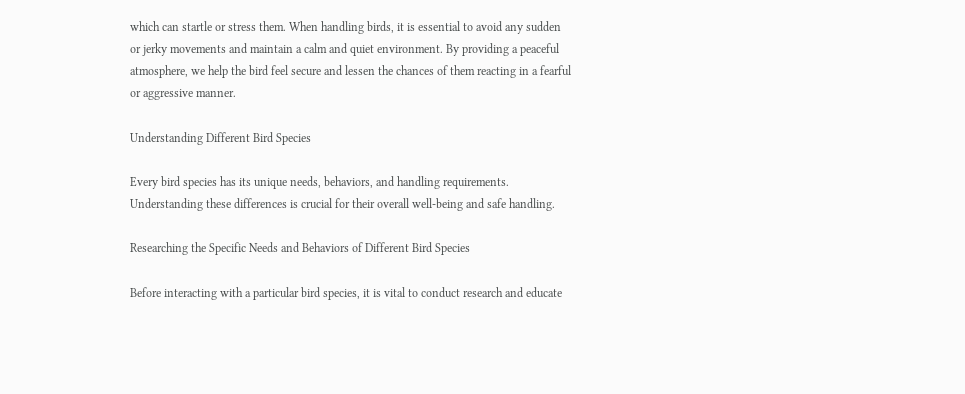which can startle or stress them. When handling birds, it is essential to avoid any sudden or jerky movements and maintain a calm and quiet environment. By providing a peaceful atmosphere, we help the bird feel secure and lessen the chances of them reacting in a fearful or aggressive manner.

Understanding Different Bird Species

Every bird species has its unique needs, behaviors, and handling requirements. Understanding these differences is crucial for their overall well-being and safe handling.

Researching the Specific Needs and Behaviors of Different Bird Species

Before interacting with a particular bird species, it is vital to conduct research and educate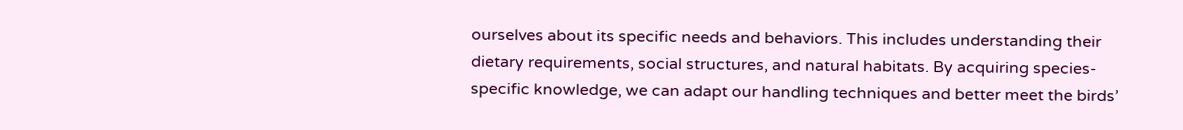ourselves about its specific needs and behaviors. This includes understanding their dietary requirements, social structures, and natural habitats. By acquiring species-specific knowledge, we can adapt our handling techniques and better meet the birds’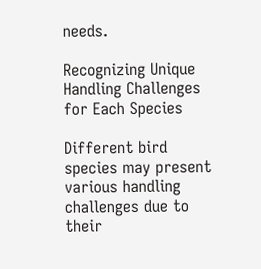needs.

Recognizing Unique Handling Challenges for Each Species

Different bird species may present various handling challenges due to their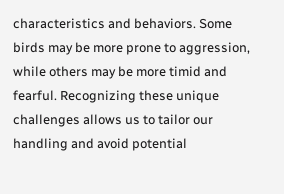characteristics and behaviors. Some birds may be more prone to aggression, while others may be more timid and fearful. Recognizing these unique challenges allows us to tailor our handling and avoid potential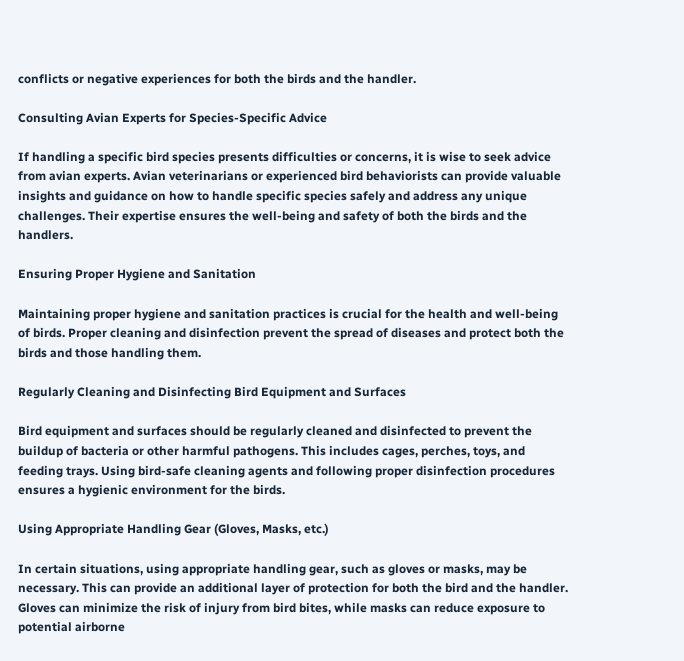conflicts or negative experiences for both the birds and the handler.

Consulting Avian Experts for Species-Specific Advice

If handling a specific bird species presents difficulties or concerns, it is wise to seek advice from avian experts. Avian veterinarians or experienced bird behaviorists can provide valuable insights and guidance on how to handle specific species safely and address any unique challenges. Their expertise ensures the well-being and safety of both the birds and the handlers.

Ensuring Proper Hygiene and Sanitation

Maintaining proper hygiene and sanitation practices is crucial for the health and well-being of birds. Proper cleaning and disinfection prevent the spread of diseases and protect both the birds and those handling them.

Regularly Cleaning and Disinfecting Bird Equipment and Surfaces

Bird equipment and surfaces should be regularly cleaned and disinfected to prevent the buildup of bacteria or other harmful pathogens. This includes cages, perches, toys, and feeding trays. Using bird-safe cleaning agents and following proper disinfection procedures ensures a hygienic environment for the birds.

Using Appropriate Handling Gear (Gloves, Masks, etc.)

In certain situations, using appropriate handling gear, such as gloves or masks, may be necessary. This can provide an additional layer of protection for both the bird and the handler. Gloves can minimize the risk of injury from bird bites, while masks can reduce exposure to potential airborne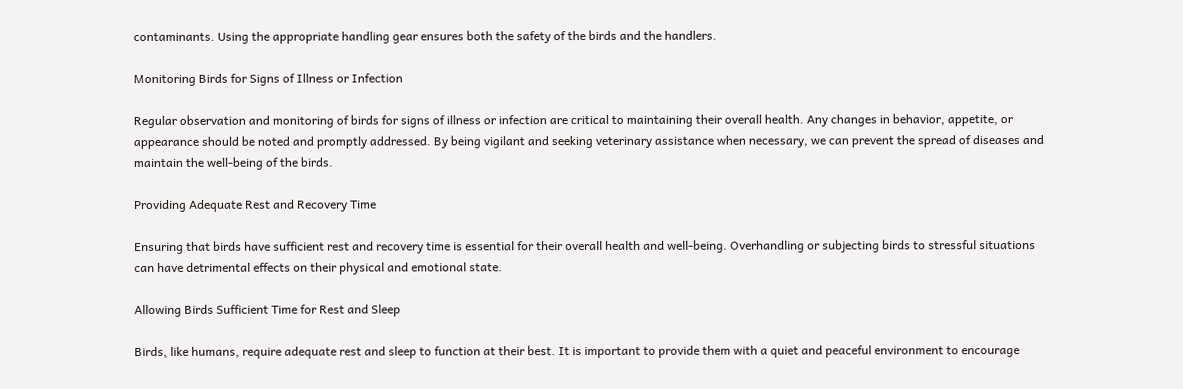contaminants. Using the appropriate handling gear ensures both the safety of the birds and the handlers.

Monitoring Birds for Signs of Illness or Infection

Regular observation and monitoring of birds for signs of illness or infection are critical to maintaining their overall health. Any changes in behavior, appetite, or appearance should be noted and promptly addressed. By being vigilant and seeking veterinary assistance when necessary, we can prevent the spread of diseases and maintain the well-being of the birds.

Providing Adequate Rest and Recovery Time

Ensuring that birds have sufficient rest and recovery time is essential for their overall health and well-being. Overhandling or subjecting birds to stressful situations can have detrimental effects on their physical and emotional state.

Allowing Birds Sufficient Time for Rest and Sleep

Birds, like humans, require adequate rest and sleep to function at their best. It is important to provide them with a quiet and peaceful environment to encourage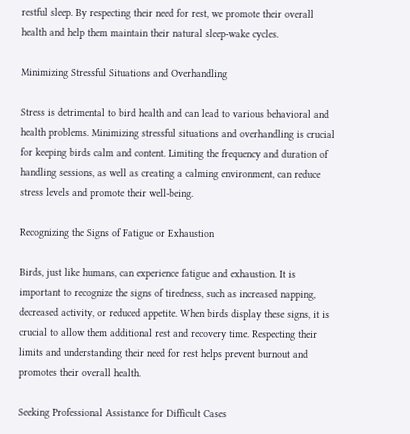restful sleep. By respecting their need for rest, we promote their overall health and help them maintain their natural sleep-wake cycles.

Minimizing Stressful Situations and Overhandling

Stress is detrimental to bird health and can lead to various behavioral and health problems. Minimizing stressful situations and overhandling is crucial for keeping birds calm and content. Limiting the frequency and duration of handling sessions, as well as creating a calming environment, can reduce stress levels and promote their well-being.

Recognizing the Signs of Fatigue or Exhaustion

Birds, just like humans, can experience fatigue and exhaustion. It is important to recognize the signs of tiredness, such as increased napping, decreased activity, or reduced appetite. When birds display these signs, it is crucial to allow them additional rest and recovery time. Respecting their limits and understanding their need for rest helps prevent burnout and promotes their overall health.

Seeking Professional Assistance for Difficult Cases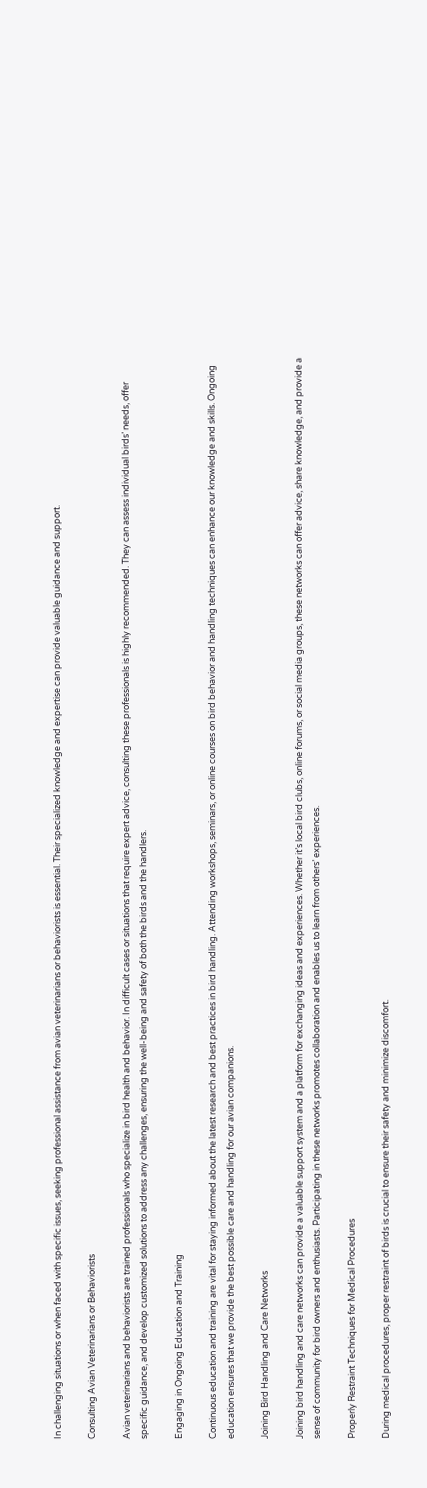In challenging situations or when faced with specific issues, seeking professional assistance from avian veterinarians or behaviorists is essential. Their specialized knowledge and expertise can provide valuable guidance and support.

Consulting Avian Veterinarians or Behaviorists

Avian veterinarians and behaviorists are trained professionals who specialize in bird health and behavior. In difficult cases or situations that require expert advice, consulting these professionals is highly recommended. They can assess individual birds’ needs, offer specific guidance, and develop customized solutions to address any challenges, ensuring the well-being and safety of both the birds and the handlers.

Engaging in Ongoing Education and Training

Continuous education and training are vital for staying informed about the latest research and best practices in bird handling. Attending workshops, seminars, or online courses on bird behavior and handling techniques can enhance our knowledge and skills. Ongoing education ensures that we provide the best possible care and handling for our avian companions.

Joining Bird Handling and Care Networks

Joining bird handling and care networks can provide a valuable support system and a platform for exchanging ideas and experiences. Whether it’s local bird clubs, online forums, or social media groups, these networks can offer advice, share knowledge, and provide a sense of community for bird owners and enthusiasts. Participating in these networks promotes collaboration and enables us to learn from others’ experiences.

Properly Restraint Techniques for Medical Procedures

During medical procedures, proper restraint of birds is crucial to ensure their safety and minimize discomfort.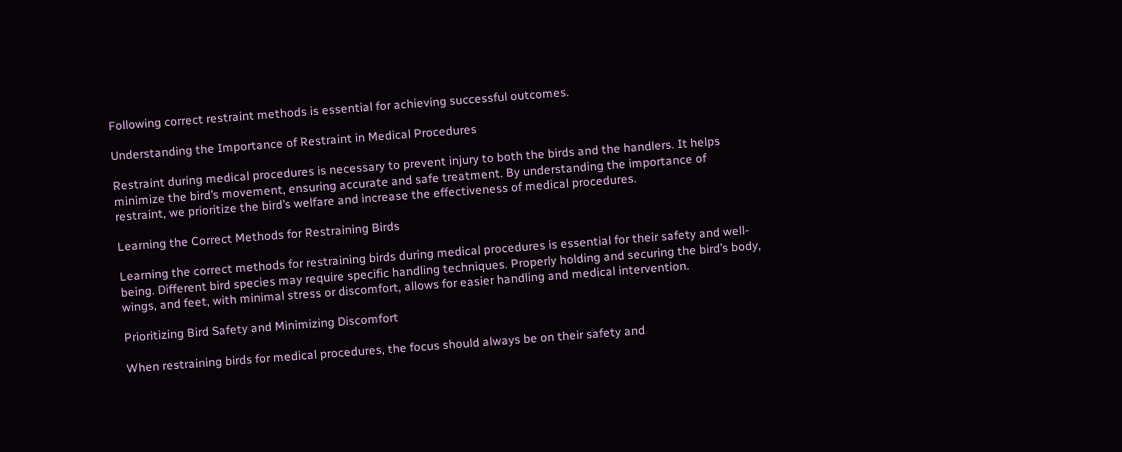Following correct restraint methods is essential for achieving successful outcomes.

Understanding the Importance of Restraint in Medical Procedures

Restraint during medical procedures is necessary to prevent injury to both the birds and the handlers. It helps minimize the bird’s movement, ensuring accurate and safe treatment. By understanding the importance of restraint, we prioritize the bird’s welfare and increase the effectiveness of medical procedures.

Learning the Correct Methods for Restraining Birds

Learning the correct methods for restraining birds during medical procedures is essential for their safety and well-being. Different bird species may require specific handling techniques. Properly holding and securing the bird’s body, wings, and feet, with minimal stress or discomfort, allows for easier handling and medical intervention.

Prioritizing Bird Safety and Minimizing Discomfort

When restraining birds for medical procedures, the focus should always be on their safety and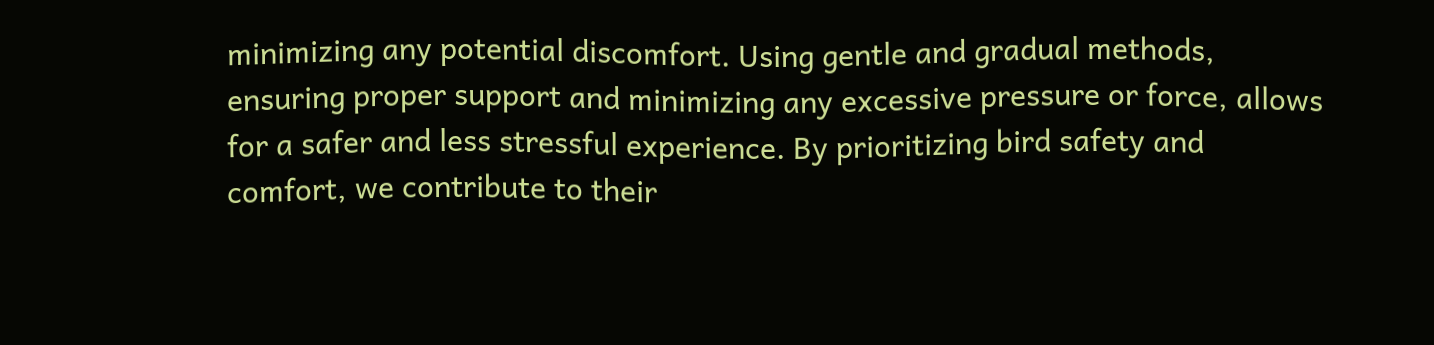minimizing any potential discomfort. Using gentle and gradual methods, ensuring proper support and minimizing any excessive pressure or force, allows for a safer and less stressful experience. By prioritizing bird safety and comfort, we contribute to their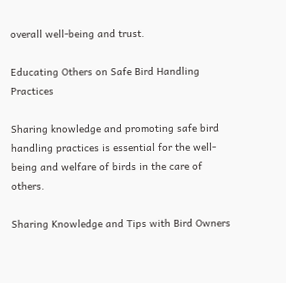overall well-being and trust.

Educating Others on Safe Bird Handling Practices

Sharing knowledge and promoting safe bird handling practices is essential for the well-being and welfare of birds in the care of others.

Sharing Knowledge and Tips with Bird Owners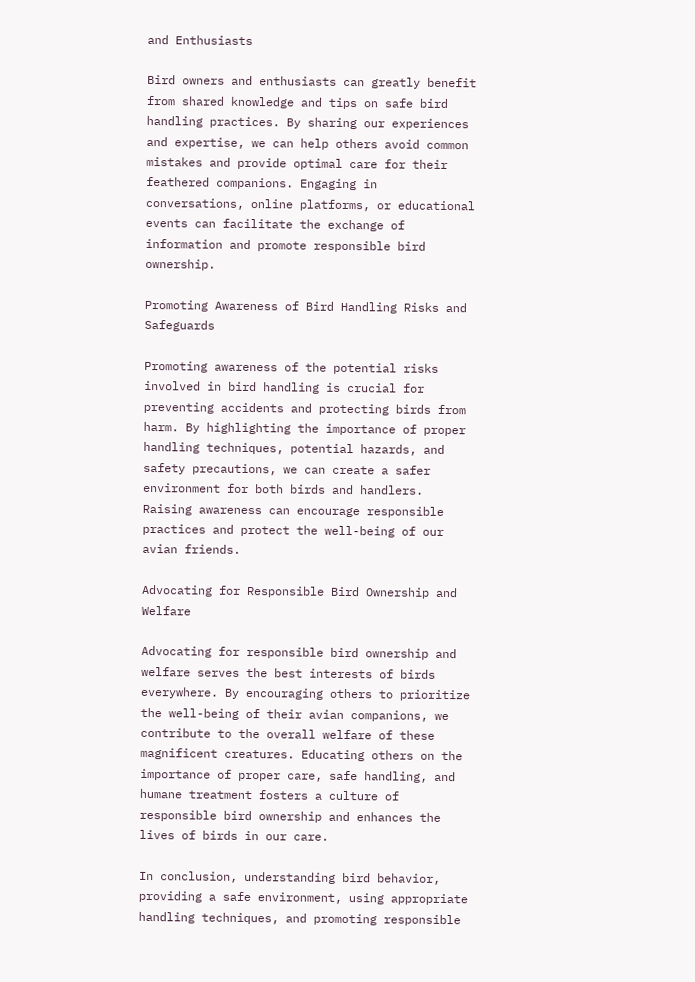and Enthusiasts

Bird owners and enthusiasts can greatly benefit from shared knowledge and tips on safe bird handling practices. By sharing our experiences and expertise, we can help others avoid common mistakes and provide optimal care for their feathered companions. Engaging in conversations, online platforms, or educational events can facilitate the exchange of information and promote responsible bird ownership.

Promoting Awareness of Bird Handling Risks and Safeguards

Promoting awareness of the potential risks involved in bird handling is crucial for preventing accidents and protecting birds from harm. By highlighting the importance of proper handling techniques, potential hazards, and safety precautions, we can create a safer environment for both birds and handlers. Raising awareness can encourage responsible practices and protect the well-being of our avian friends.

Advocating for Responsible Bird Ownership and Welfare

Advocating for responsible bird ownership and welfare serves the best interests of birds everywhere. By encouraging others to prioritize the well-being of their avian companions, we contribute to the overall welfare of these magnificent creatures. Educating others on the importance of proper care, safe handling, and humane treatment fosters a culture of responsible bird ownership and enhances the lives of birds in our care.

In conclusion, understanding bird behavior, providing a safe environment, using appropriate handling techniques, and promoting responsible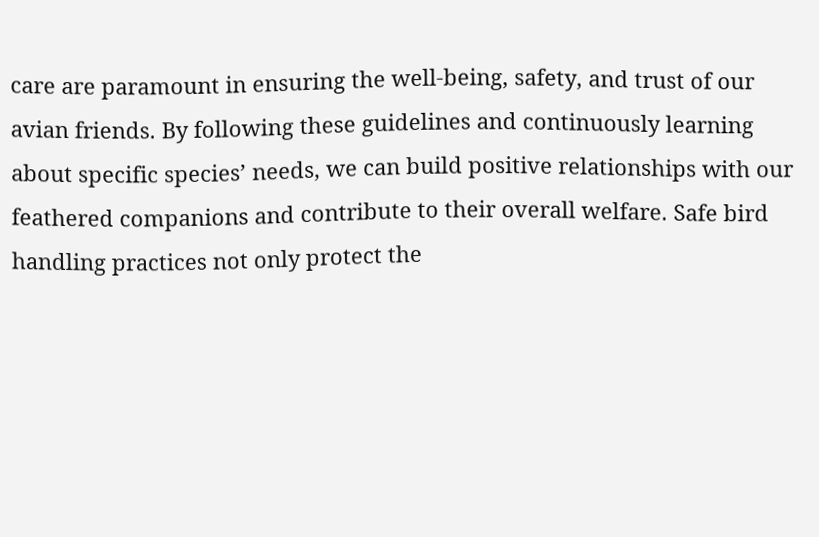care are paramount in ensuring the well-being, safety, and trust of our avian friends. By following these guidelines and continuously learning about specific species’ needs, we can build positive relationships with our feathered companions and contribute to their overall welfare. Safe bird handling practices not only protect the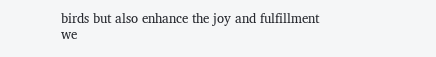birds but also enhance the joy and fulfillment we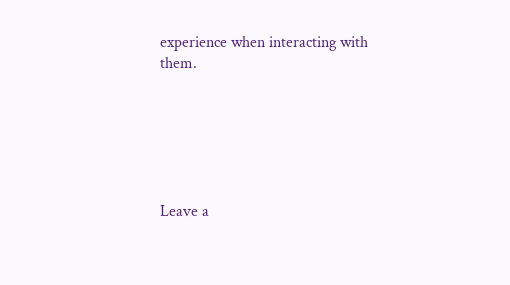experience when interacting with them.






Leave a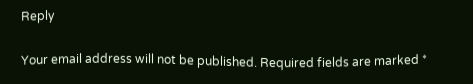Reply

Your email address will not be published. Required fields are marked *